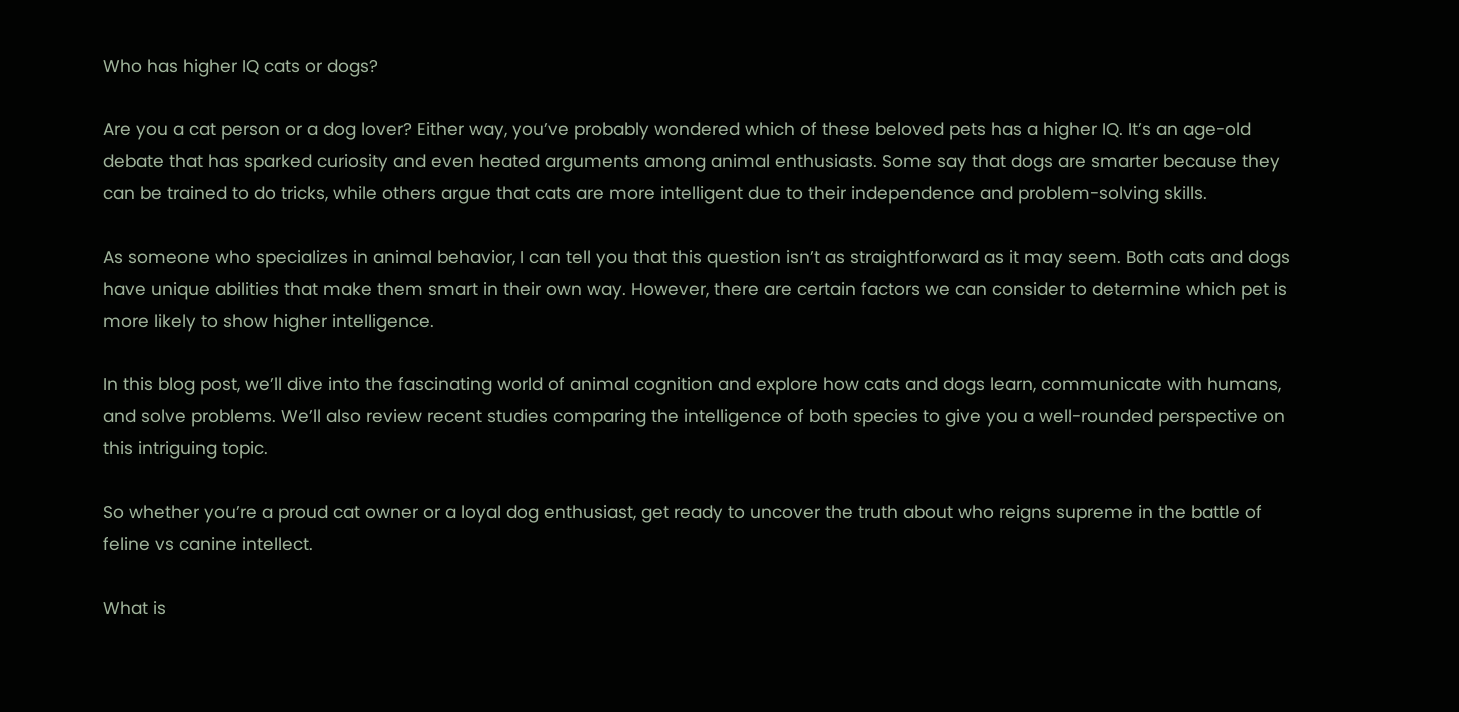Who has higher IQ cats or dogs?

Are you a cat person or a dog lover? Either way, you’ve probably wondered which of these beloved pets has a higher IQ. It’s an age-old debate that has sparked curiosity and even heated arguments among animal enthusiasts. Some say that dogs are smarter because they can be trained to do tricks, while others argue that cats are more intelligent due to their independence and problem-solving skills.

As someone who specializes in animal behavior, I can tell you that this question isn’t as straightforward as it may seem. Both cats and dogs have unique abilities that make them smart in their own way. However, there are certain factors we can consider to determine which pet is more likely to show higher intelligence.

In this blog post, we’ll dive into the fascinating world of animal cognition and explore how cats and dogs learn, communicate with humans, and solve problems. We’ll also review recent studies comparing the intelligence of both species to give you a well-rounded perspective on this intriguing topic.

So whether you’re a proud cat owner or a loyal dog enthusiast, get ready to uncover the truth about who reigns supreme in the battle of feline vs canine intellect.

What is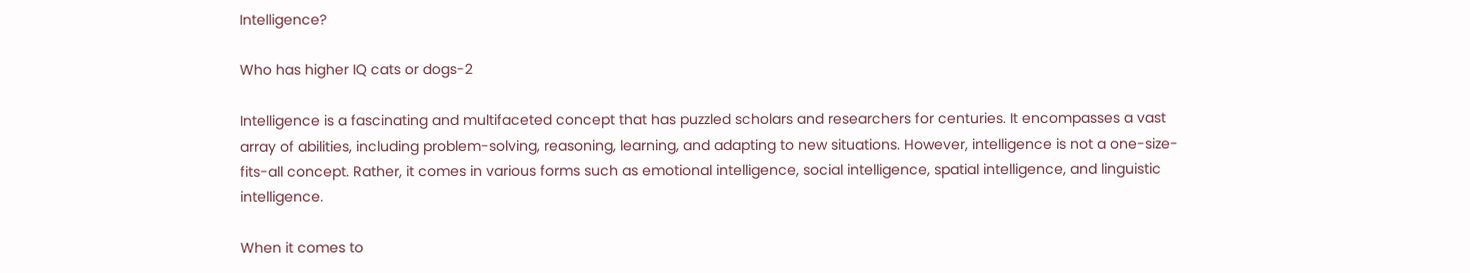Intelligence?

Who has higher IQ cats or dogs-2

Intelligence is a fascinating and multifaceted concept that has puzzled scholars and researchers for centuries. It encompasses a vast array of abilities, including problem-solving, reasoning, learning, and adapting to new situations. However, intelligence is not a one-size-fits-all concept. Rather, it comes in various forms such as emotional intelligence, social intelligence, spatial intelligence, and linguistic intelligence.

When it comes to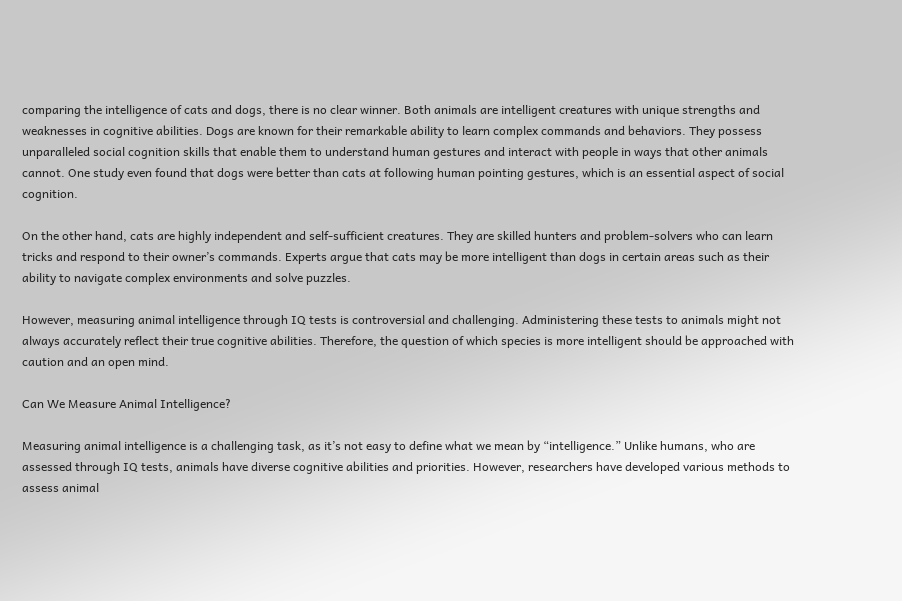comparing the intelligence of cats and dogs, there is no clear winner. Both animals are intelligent creatures with unique strengths and weaknesses in cognitive abilities. Dogs are known for their remarkable ability to learn complex commands and behaviors. They possess unparalleled social cognition skills that enable them to understand human gestures and interact with people in ways that other animals cannot. One study even found that dogs were better than cats at following human pointing gestures, which is an essential aspect of social cognition.

On the other hand, cats are highly independent and self-sufficient creatures. They are skilled hunters and problem-solvers who can learn tricks and respond to their owner’s commands. Experts argue that cats may be more intelligent than dogs in certain areas such as their ability to navigate complex environments and solve puzzles.

However, measuring animal intelligence through IQ tests is controversial and challenging. Administering these tests to animals might not always accurately reflect their true cognitive abilities. Therefore, the question of which species is more intelligent should be approached with caution and an open mind.

Can We Measure Animal Intelligence?

Measuring animal intelligence is a challenging task, as it’s not easy to define what we mean by “intelligence.” Unlike humans, who are assessed through IQ tests, animals have diverse cognitive abilities and priorities. However, researchers have developed various methods to assess animal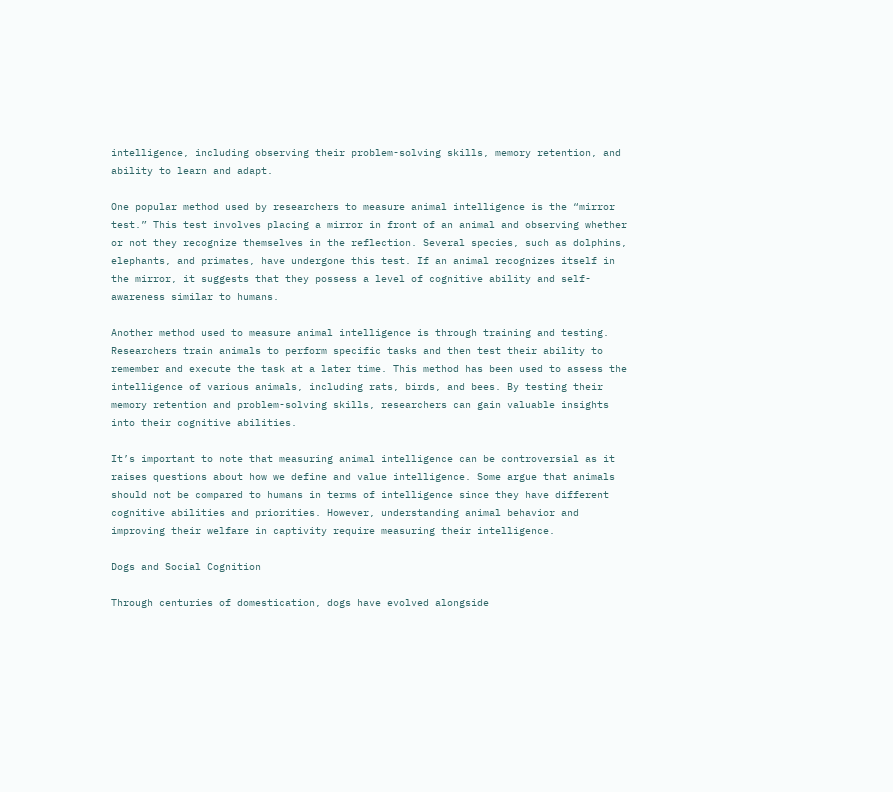intelligence, including observing their problem-solving skills, memory retention, and ability to learn and adapt.

One popular method used by researchers to measure animal intelligence is the “mirror test.” This test involves placing a mirror in front of an animal and observing whether or not they recognize themselves in the reflection. Several species, such as dolphins, elephants, and primates, have undergone this test. If an animal recognizes itself in the mirror, it suggests that they possess a level of cognitive ability and self-awareness similar to humans.

Another method used to measure animal intelligence is through training and testing. Researchers train animals to perform specific tasks and then test their ability to remember and execute the task at a later time. This method has been used to assess the intelligence of various animals, including rats, birds, and bees. By testing their memory retention and problem-solving skills, researchers can gain valuable insights into their cognitive abilities.

It’s important to note that measuring animal intelligence can be controversial as it raises questions about how we define and value intelligence. Some argue that animals should not be compared to humans in terms of intelligence since they have different cognitive abilities and priorities. However, understanding animal behavior and improving their welfare in captivity require measuring their intelligence.

Dogs and Social Cognition

Through centuries of domestication, dogs have evolved alongside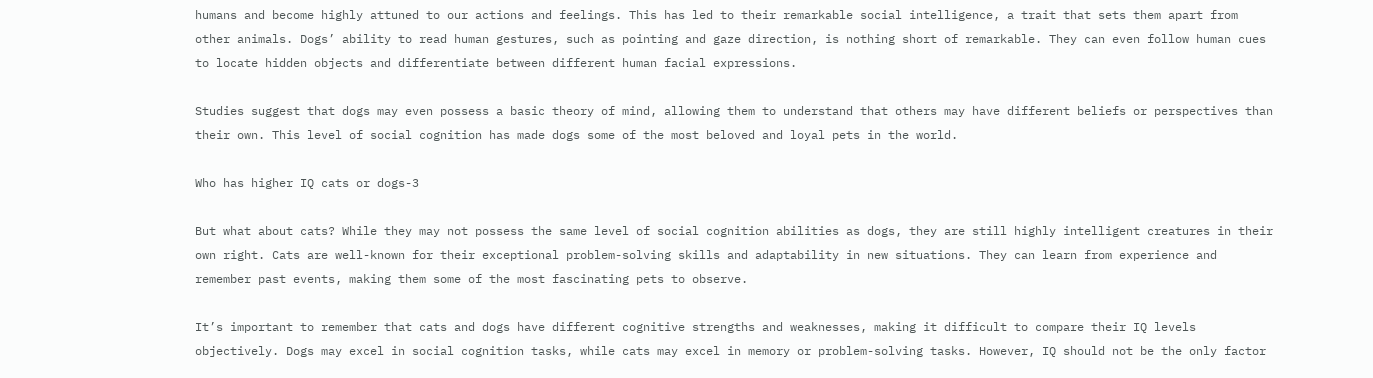humans and become highly attuned to our actions and feelings. This has led to their remarkable social intelligence, a trait that sets them apart from other animals. Dogs’ ability to read human gestures, such as pointing and gaze direction, is nothing short of remarkable. They can even follow human cues to locate hidden objects and differentiate between different human facial expressions.

Studies suggest that dogs may even possess a basic theory of mind, allowing them to understand that others may have different beliefs or perspectives than their own. This level of social cognition has made dogs some of the most beloved and loyal pets in the world.

Who has higher IQ cats or dogs-3

But what about cats? While they may not possess the same level of social cognition abilities as dogs, they are still highly intelligent creatures in their own right. Cats are well-known for their exceptional problem-solving skills and adaptability in new situations. They can learn from experience and remember past events, making them some of the most fascinating pets to observe.

It’s important to remember that cats and dogs have different cognitive strengths and weaknesses, making it difficult to compare their IQ levels objectively. Dogs may excel in social cognition tasks, while cats may excel in memory or problem-solving tasks. However, IQ should not be the only factor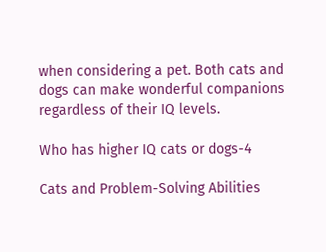when considering a pet. Both cats and dogs can make wonderful companions regardless of their IQ levels.

Who has higher IQ cats or dogs-4

Cats and Problem-Solving Abilities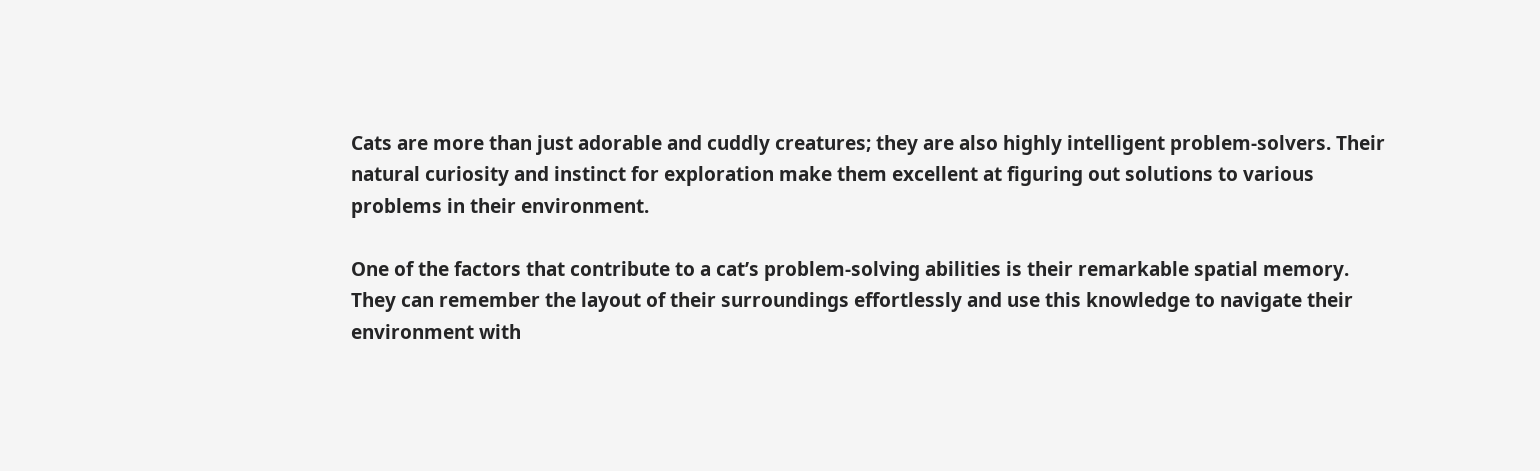Cats are more than just adorable and cuddly creatures; they are also highly intelligent problem-solvers. Their natural curiosity and instinct for exploration make them excellent at figuring out solutions to various problems in their environment.

One of the factors that contribute to a cat’s problem-solving abilities is their remarkable spatial memory. They can remember the layout of their surroundings effortlessly and use this knowledge to navigate their environment with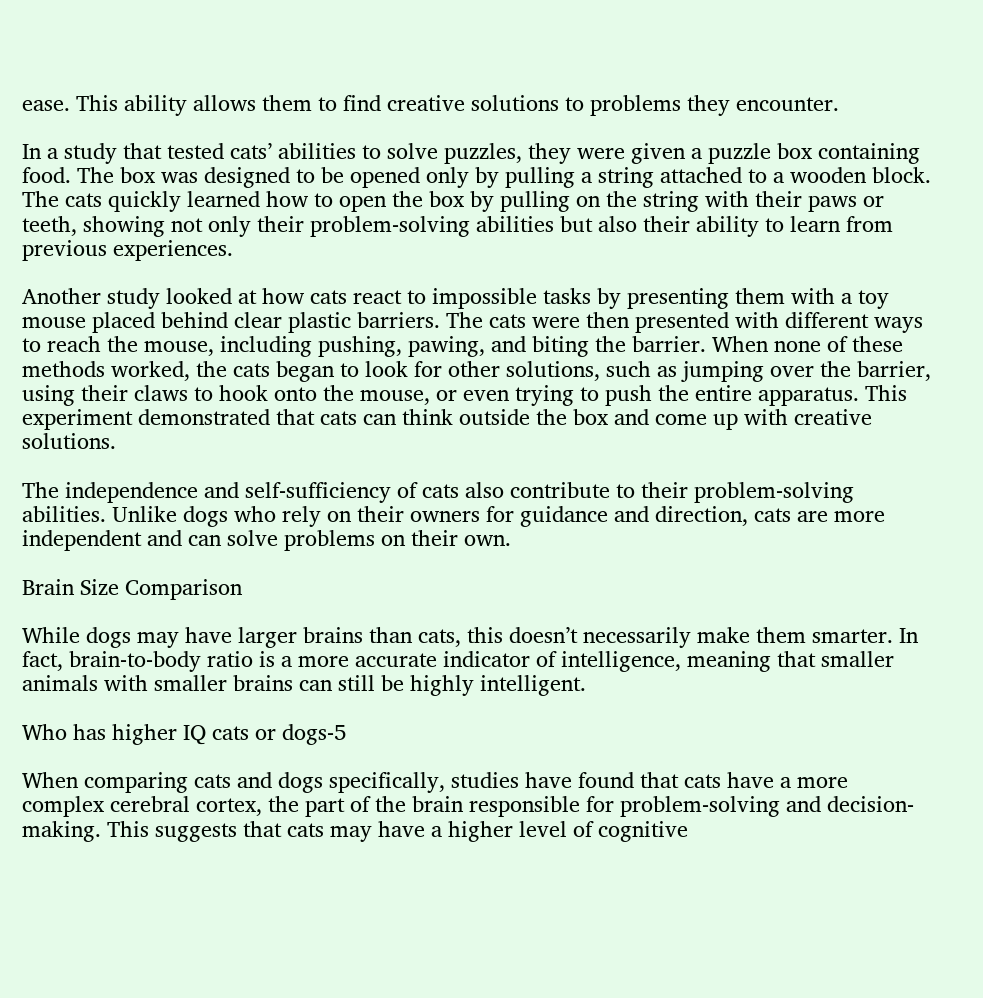ease. This ability allows them to find creative solutions to problems they encounter.

In a study that tested cats’ abilities to solve puzzles, they were given a puzzle box containing food. The box was designed to be opened only by pulling a string attached to a wooden block. The cats quickly learned how to open the box by pulling on the string with their paws or teeth, showing not only their problem-solving abilities but also their ability to learn from previous experiences.

Another study looked at how cats react to impossible tasks by presenting them with a toy mouse placed behind clear plastic barriers. The cats were then presented with different ways to reach the mouse, including pushing, pawing, and biting the barrier. When none of these methods worked, the cats began to look for other solutions, such as jumping over the barrier, using their claws to hook onto the mouse, or even trying to push the entire apparatus. This experiment demonstrated that cats can think outside the box and come up with creative solutions.

The independence and self-sufficiency of cats also contribute to their problem-solving abilities. Unlike dogs who rely on their owners for guidance and direction, cats are more independent and can solve problems on their own.

Brain Size Comparison

While dogs may have larger brains than cats, this doesn’t necessarily make them smarter. In fact, brain-to-body ratio is a more accurate indicator of intelligence, meaning that smaller animals with smaller brains can still be highly intelligent.

Who has higher IQ cats or dogs-5

When comparing cats and dogs specifically, studies have found that cats have a more complex cerebral cortex, the part of the brain responsible for problem-solving and decision-making. This suggests that cats may have a higher level of cognitive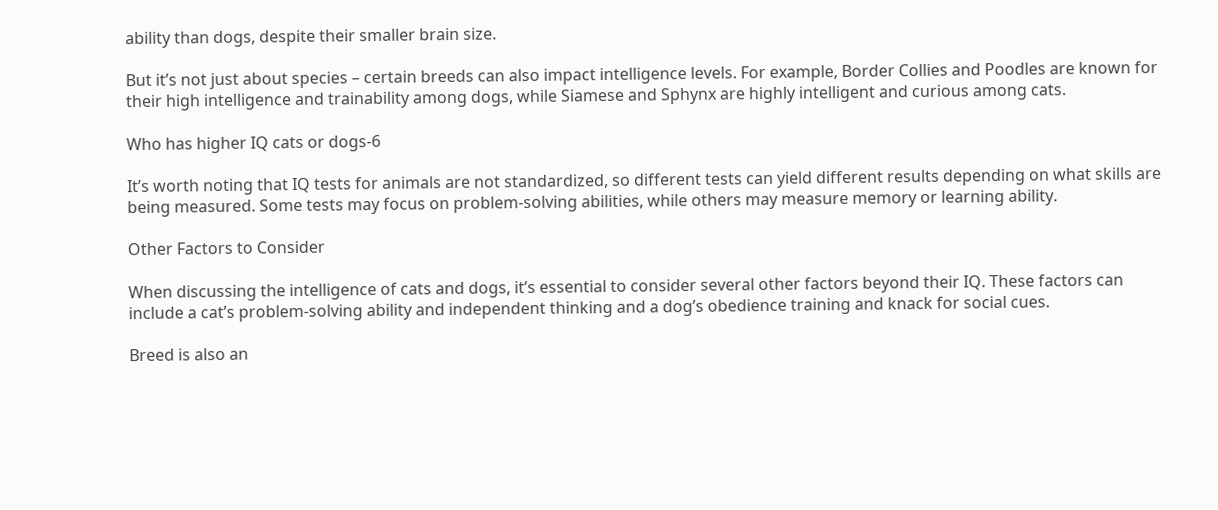ability than dogs, despite their smaller brain size.

But it’s not just about species – certain breeds can also impact intelligence levels. For example, Border Collies and Poodles are known for their high intelligence and trainability among dogs, while Siamese and Sphynx are highly intelligent and curious among cats.

Who has higher IQ cats or dogs-6

It’s worth noting that IQ tests for animals are not standardized, so different tests can yield different results depending on what skills are being measured. Some tests may focus on problem-solving abilities, while others may measure memory or learning ability.

Other Factors to Consider

When discussing the intelligence of cats and dogs, it’s essential to consider several other factors beyond their IQ. These factors can include a cat’s problem-solving ability and independent thinking and a dog’s obedience training and knack for social cues.

Breed is also an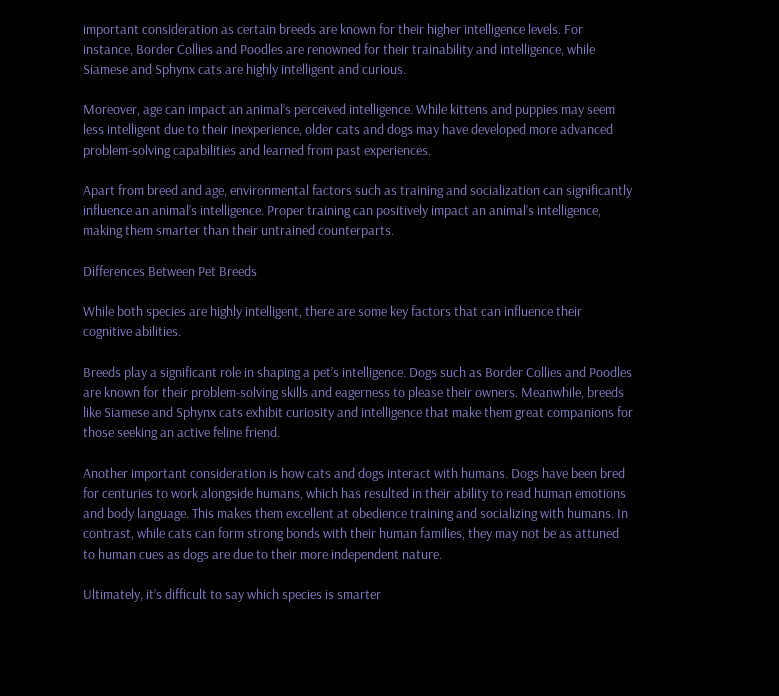important consideration as certain breeds are known for their higher intelligence levels. For instance, Border Collies and Poodles are renowned for their trainability and intelligence, while Siamese and Sphynx cats are highly intelligent and curious.

Moreover, age can impact an animal’s perceived intelligence. While kittens and puppies may seem less intelligent due to their inexperience, older cats and dogs may have developed more advanced problem-solving capabilities and learned from past experiences.

Apart from breed and age, environmental factors such as training and socialization can significantly influence an animal’s intelligence. Proper training can positively impact an animal’s intelligence, making them smarter than their untrained counterparts.

Differences Between Pet Breeds

While both species are highly intelligent, there are some key factors that can influence their cognitive abilities.

Breeds play a significant role in shaping a pet’s intelligence. Dogs such as Border Collies and Poodles are known for their problem-solving skills and eagerness to please their owners. Meanwhile, breeds like Siamese and Sphynx cats exhibit curiosity and intelligence that make them great companions for those seeking an active feline friend.

Another important consideration is how cats and dogs interact with humans. Dogs have been bred for centuries to work alongside humans, which has resulted in their ability to read human emotions and body language. This makes them excellent at obedience training and socializing with humans. In contrast, while cats can form strong bonds with their human families, they may not be as attuned to human cues as dogs are due to their more independent nature.

Ultimately, it’s difficult to say which species is smarter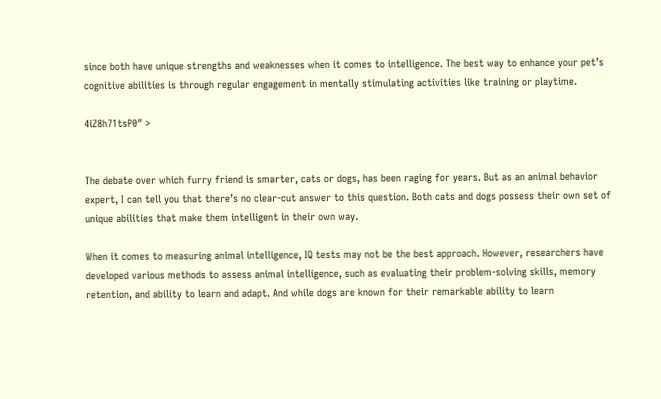since both have unique strengths and weaknesses when it comes to intelligence. The best way to enhance your pet’s cognitive abilities is through regular engagement in mentally stimulating activities like training or playtime.

4iZ8h71tsP0″ >


The debate over which furry friend is smarter, cats or dogs, has been raging for years. But as an animal behavior expert, I can tell you that there’s no clear-cut answer to this question. Both cats and dogs possess their own set of unique abilities that make them intelligent in their own way.

When it comes to measuring animal intelligence, IQ tests may not be the best approach. However, researchers have developed various methods to assess animal intelligence, such as evaluating their problem-solving skills, memory retention, and ability to learn and adapt. And while dogs are known for their remarkable ability to learn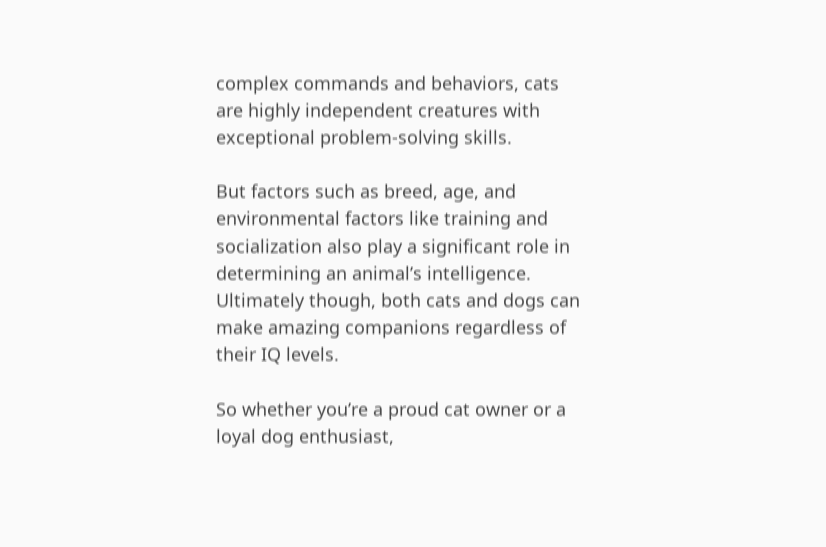complex commands and behaviors, cats are highly independent creatures with exceptional problem-solving skills.

But factors such as breed, age, and environmental factors like training and socialization also play a significant role in determining an animal’s intelligence. Ultimately though, both cats and dogs can make amazing companions regardless of their IQ levels.

So whether you’re a proud cat owner or a loyal dog enthusiast,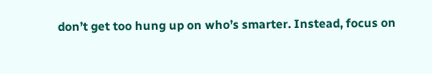don’t get too hung up on who’s smarter. Instead, focus on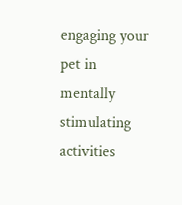engaging your pet in mentally stimulating activities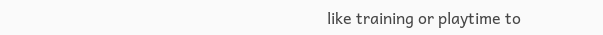like training or playtime to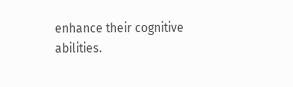enhance their cognitive abilities.